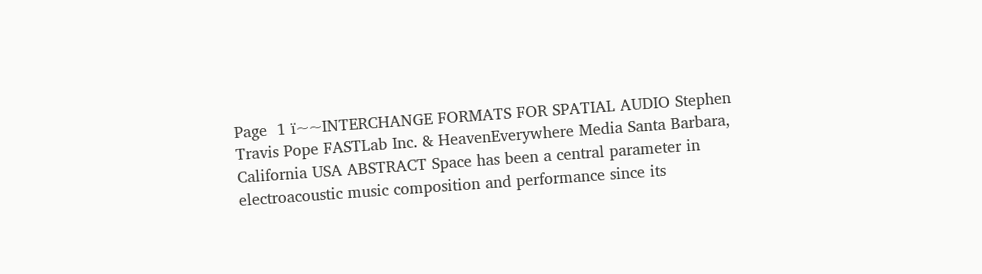Page  1 ï~~INTERCHANGE FORMATS FOR SPATIAL AUDIO Stephen Travis Pope FASTLab Inc. & HeavenEverywhere Media Santa Barbara, California USA ABSTRACT Space has been a central parameter in electroacoustic music composition and performance since its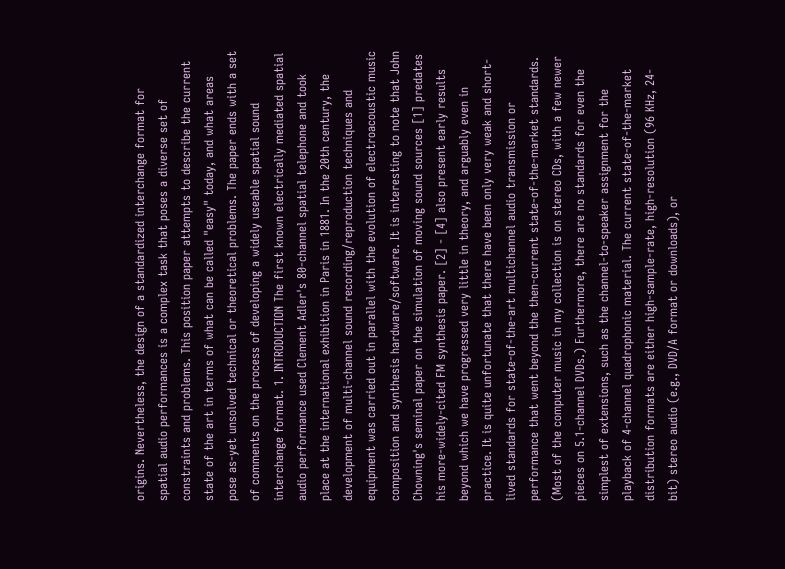origins. Nevertheless, the design of a standardized interchange format for spatial audio performances is a complex task that poses a diverse set of constraints and problems. This position paper attempts to describe the current state of the art in terms of what can be called "easy" today, and what areas pose as-yet unsolved technical or theoretical problems. The paper ends with a set of comments on the process of developing a widely useable spatial sound interchange format. 1. INTRODUCTION The first known electrically mediated spatial audio performance used Clement Adler's 80-channel spatial telephone and took place at the international exhibition in Paris in 1881. In the 20th century, the development of multi-channel sound recording/reproduction techniques and equipment was carried out in parallel with the evolution of electroacoustic music composition and synthesis hardware/software. It is interesting to note that John Chowning's seminal paper on the simulation of moving sound sources [1] predates his more-widely-cited FM synthesis paper. [2] - [4] also present early results beyond which we have progressed very little in theory, and arguably even in practice. It is quite unfortunate that there have been only very weak and short-lived standards for state-of-the-art multichannel audio transmission or performance that went beyond the then-current state-of-the-market standards. (Most of the computer music in my collection is on stereo CDs, with a few newer pieces on 5.1-channel DVDs.) Furthermore, there are no standards for even the simplest of extensions, such as the channel-to-speaker assignment for the playback of 4-channel quadrophonic material. The current state-of-the-market distribution formats are either high-sample-rate, high-resolution (96 KHz, 24-bit) stereo audio (e.g., DVD/A format or downloads), or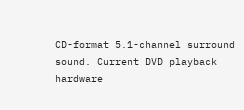CD-format 5.1-channel surround sound. Current DVD playback hardware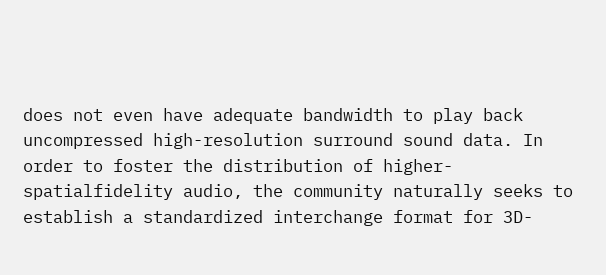does not even have adequate bandwidth to play back uncompressed high-resolution surround sound data. In order to foster the distribution of higher-spatialfidelity audio, the community naturally seeks to establish a standardized interchange format for 3D-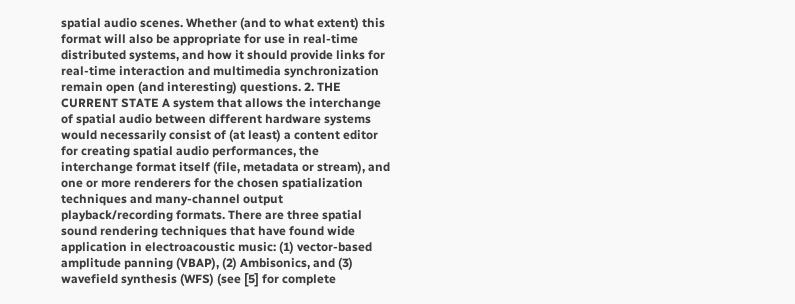spatial audio scenes. Whether (and to what extent) this format will also be appropriate for use in real-time distributed systems, and how it should provide links for real-time interaction and multimedia synchronization remain open (and interesting) questions. 2. THE CURRENT STATE A system that allows the interchange of spatial audio between different hardware systems would necessarily consist of (at least) a content editor for creating spatial audio performances, the interchange format itself (file, metadata or stream), and one or more renderers for the chosen spatialization techniques and many-channel output playback/recording formats. There are three spatial sound rendering techniques that have found wide application in electroacoustic music: (1) vector-based amplitude panning (VBAP), (2) Ambisonics, and (3) wavefield synthesis (WFS) (see [5] for complete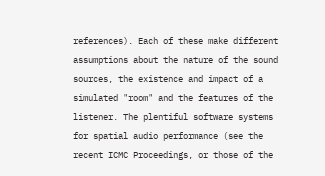references). Each of these make different assumptions about the nature of the sound sources, the existence and impact of a simulated "room" and the features of the listener. The plentiful software systems for spatial audio performance (see the recent ICMC Proceedings, or those of the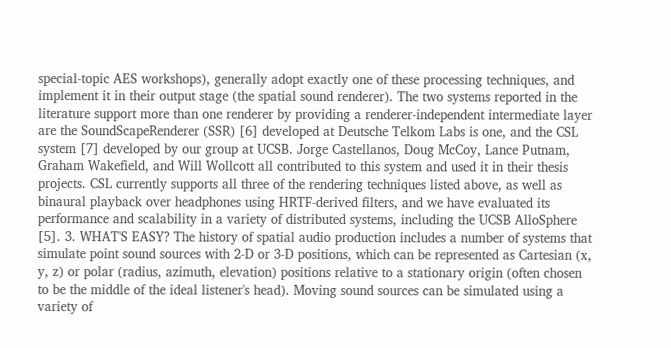special-topic AES workshops), generally adopt exactly one of these processing techniques, and implement it in their output stage (the spatial sound renderer). The two systems reported in the literature support more than one renderer by providing a renderer-independent intermediate layer are the SoundScapeRenderer (SSR) [6] developed at Deutsche Telkom Labs is one, and the CSL system [7] developed by our group at UCSB. Jorge Castellanos, Doug McCoy, Lance Putnam, Graham Wakefield, and Will Wollcott all contributed to this system and used it in their thesis projects. CSL currently supports all three of the rendering techniques listed above, as well as binaural playback over headphones using HRTF-derived filters, and we have evaluated its performance and scalability in a variety of distributed systems, including the UCSB AlloSphere [5]. 3. WHAT'S EASY? The history of spatial audio production includes a number of systems that simulate point sound sources with 2-D or 3-D positions, which can be represented as Cartesian (x, y, z) or polar (radius, azimuth, elevation) positions relative to a stationary origin (often chosen to be the middle of the ideal listener's head). Moving sound sources can be simulated using a variety of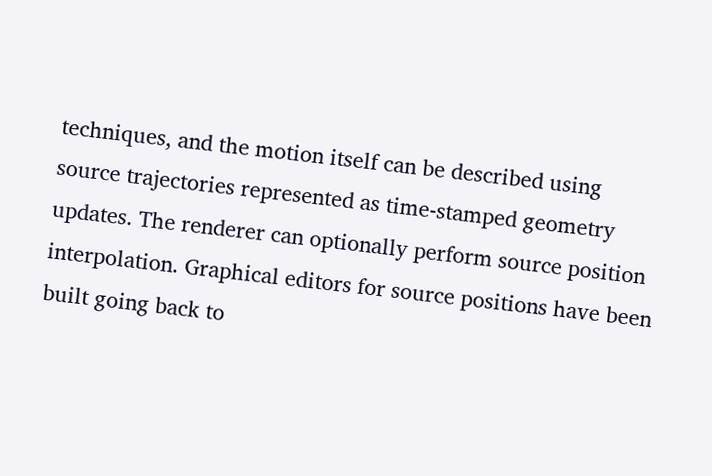techniques, and the motion itself can be described using source trajectories represented as time-stamped geometry updates. The renderer can optionally perform source position interpolation. Graphical editors for source positions have been built going back to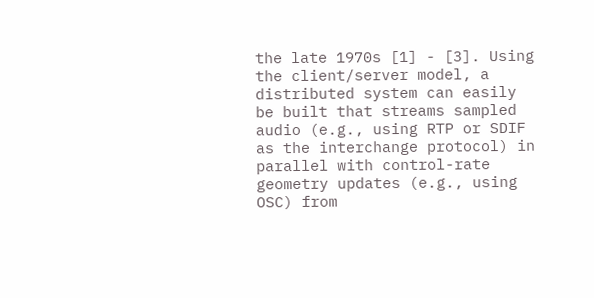the late 1970s [1] - [3]. Using the client/server model, a distributed system can easily be built that streams sampled audio (e.g., using RTP or SDIF as the interchange protocol) in parallel with control-rate geometry updates (e.g., using OSC) from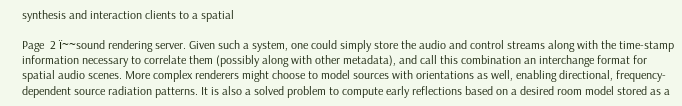synthesis and interaction clients to a spatial

Page  2 ï~~sound rendering server. Given such a system, one could simply store the audio and control streams along with the time-stamp information necessary to correlate them (possibly along with other metadata), and call this combination an interchange format for spatial audio scenes. More complex renderers might choose to model sources with orientations as well, enabling directional, frequency-dependent source radiation patterns. It is also a solved problem to compute early reflections based on a desired room model stored as a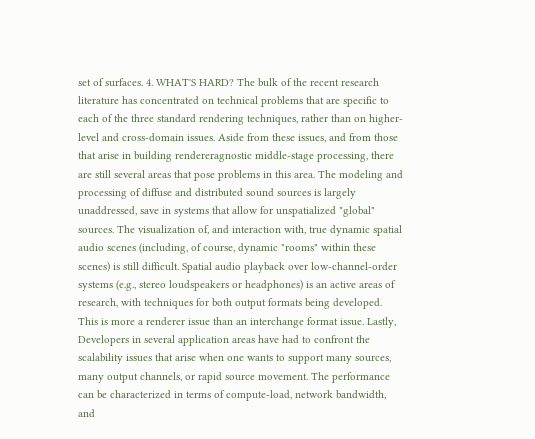set of surfaces. 4. WHAT'S HARD? The bulk of the recent research literature has concentrated on technical problems that are specific to each of the three standard rendering techniques, rather than on higher-level and cross-domain issues. Aside from these issues, and from those that arise in building rendereragnostic middle-stage processing, there are still several areas that pose problems in this area. The modeling and processing of diffuse and distributed sound sources is largely unaddressed, save in systems that allow for unspatialized "global" sources. The visualization of, and interaction with, true dynamic spatial audio scenes (including, of course, dynamic "rooms" within these scenes) is still difficult. Spatial audio playback over low-channel-order systems (e.g., stereo loudspeakers or headphones) is an active areas of research, with techniques for both output formats being developed. This is more a renderer issue than an interchange format issue. Lastly, Developers in several application areas have had to confront the scalability issues that arise when one wants to support many sources, many output channels, or rapid source movement. The performance can be characterized in terms of compute-load, network bandwidth, and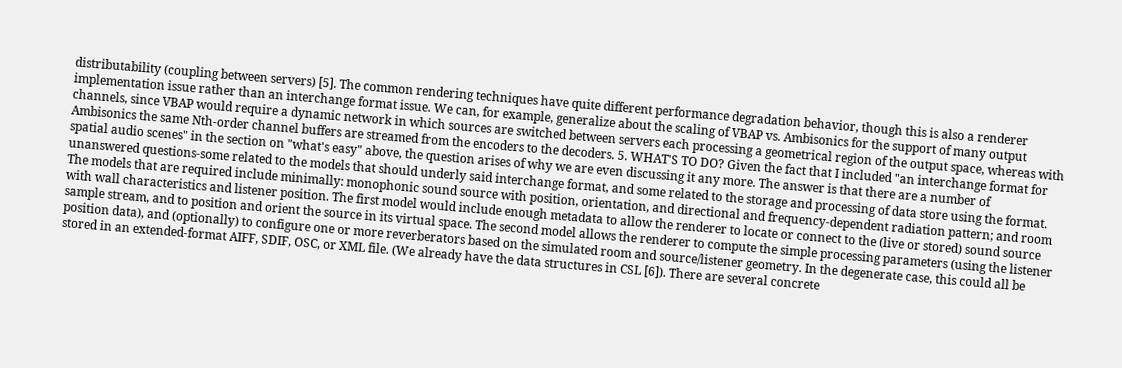distributability (coupling between servers) [5]. The common rendering techniques have quite different performance degradation behavior, though this is also a renderer implementation issue rather than an interchange format issue. We can, for example, generalize about the scaling of VBAP vs. Ambisonics for the support of many output channels, since VBAP would require a dynamic network in which sources are switched between servers each processing a geometrical region of the output space, whereas with Ambisonics the same Nth-order channel buffers are streamed from the encoders to the decoders. 5. WHAT'S TO DO? Given the fact that I included "an interchange format for spatial audio scenes" in the section on "what's easy" above, the question arises of why we are even discussing it any more. The answer is that there are a number of unanswered questions-some related to the models that should underly said interchange format, and some related to the storage and processing of data store using the format. The models that are required include minimally: monophonic sound source with position, orientation, and directional and frequency-dependent radiation pattern; and room with wall characteristics and listener position. The first model would include enough metadata to allow the renderer to locate or connect to the (live or stored) sound source sample stream, and to position and orient the source in its virtual space. The second model allows the renderer to compute the simple processing parameters (using the listener position data), and (optionally) to configure one or more reverberators based on the simulated room and source/listener geometry. In the degenerate case, this could all be stored in an extended-format AIFF, SDIF, OSC, or XML file. (We already have the data structures in CSL [6]). There are several concrete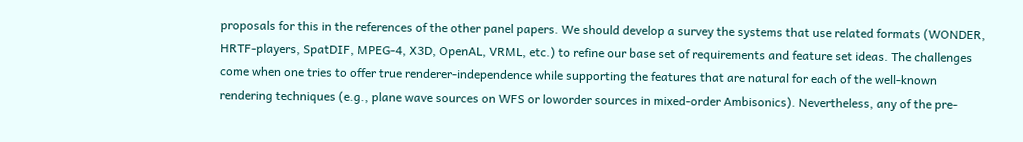proposals for this in the references of the other panel papers. We should develop a survey the systems that use related formats (WONDER, HRTF-players, SpatDIF, MPEG-4, X3D, OpenAL, VRML, etc.) to refine our base set of requirements and feature set ideas. The challenges come when one tries to offer true renderer-independence while supporting the features that are natural for each of the well-known rendering techniques (e.g., plane wave sources on WFS or loworder sources in mixed-order Ambisonics). Nevertheless, any of the pre-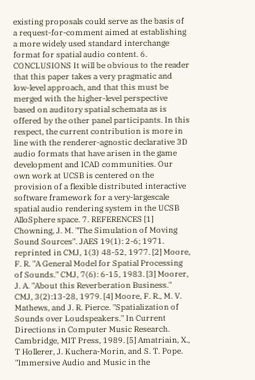existing proposals could serve as the basis of a request-for-comment aimed at establishing a more widely used standard interchange format for spatial audio content. 6. CONCLUSIONS It will be obvious to the reader that this paper takes a very pragmatic and low-level approach, and that this must be merged with the higher-level perspective based on auditory spatial schemata as is offered by the other panel participants. In this respect, the current contribution is more in line with the renderer-agnostic declarative 3D audio formats that have arisen in the game development and ICAD communities. Our own work at UCSB is centered on the provision of a flexible distributed interactive software framework for a very-largescale spatial audio rendering system in the UCSB AlloSphere space. 7. REFERENCES [1] Chowning, J. M. "The Simulation of Moving Sound Sources". JAES 19(1): 2-6; 1971. reprinted in CMJ, 1(3) 48-52, 1977. [2] Moore, F. R. "A General Model for Spatial Processing of Sounds." CMJ, 7(6): 6-15, 1983. [3] Moorer, J. A. "About this Reverberation Business." CMJ, 3(2):13-28, 1979. [4] Moore, F. R., M. V. Mathews, and J. R. Pierce. "Spatialization of Sounds over Loudspeakers." In Current Directions in Computer Music Research. Cambridge, MIT Press, 1989. [5] Amatriain, X., T Hollerer, J. Kuchera-Morin, and S. T. Pope. "Immersive Audio and Music in the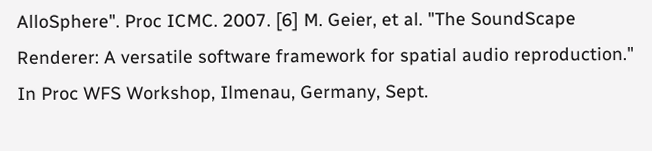AlloSphere". Proc ICMC. 2007. [6] M. Geier, et al. "The SoundScape Renderer: A versatile software framework for spatial audio reproduction." In Proc WFS Workshop, Ilmenau, Germany, Sept.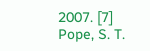2007. [7] Pope, S. T.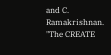and C. Ramakrishnan. "The CREATE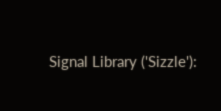Signal Library ('Sizzle'):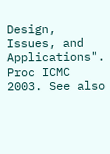Design, Issues, and Applications". Proc ICMC 2003. See also